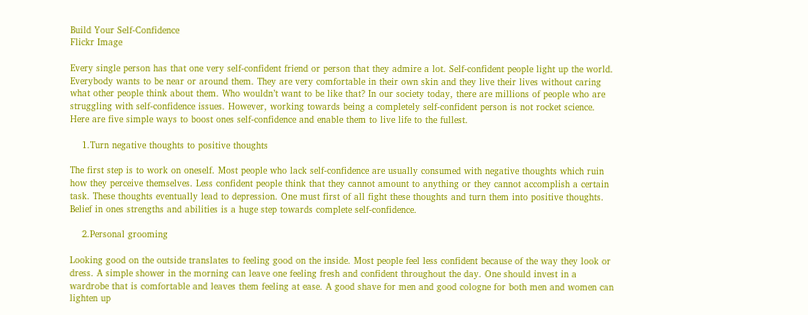Build Your Self-Confidence
Flickr Image

Every single person has that one very self-confident friend or person that they admire a lot. Self-confident people light up the world. Everybody wants to be near or around them. They are very comfortable in their own skin and they live their lives without caring what other people think about them. Who wouldn’t want to be like that? In our society today, there are millions of people who are struggling with self-confidence issues. However, working towards being a completely self-confident person is not rocket science. Here are five simple ways to boost ones self-confidence and enable them to live life to the fullest.

    1.Turn negative thoughts to positive thoughts

The first step is to work on oneself. Most people who lack self-confidence are usually consumed with negative thoughts which ruin how they perceive themselves. Less confident people think that they cannot amount to anything or they cannot accomplish a certain task. These thoughts eventually lead to depression. One must first of all fight these thoughts and turn them into positive thoughts. Belief in ones strengths and abilities is a huge step towards complete self-confidence.

    2.Personal grooming

Looking good on the outside translates to feeling good on the inside. Most people feel less confident because of the way they look or dress. A simple shower in the morning can leave one feeling fresh and confident throughout the day. One should invest in a wardrobe that is comfortable and leaves them feeling at ease. A good shave for men and good cologne for both men and women can lighten up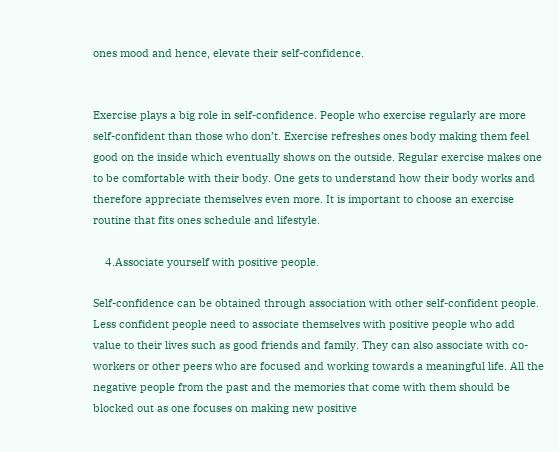ones mood and hence, elevate their self-confidence.


Exercise plays a big role in self-confidence. People who exercise regularly are more self-confident than those who don’t. Exercise refreshes ones body making them feel good on the inside which eventually shows on the outside. Regular exercise makes one to be comfortable with their body. One gets to understand how their body works and therefore appreciate themselves even more. It is important to choose an exercise routine that fits ones schedule and lifestyle.

    4.Associate yourself with positive people.

Self-confidence can be obtained through association with other self-confident people. Less confident people need to associate themselves with positive people who add value to their lives such as good friends and family. They can also associate with co-workers or other peers who are focused and working towards a meaningful life. All the negative people from the past and the memories that come with them should be blocked out as one focuses on making new positive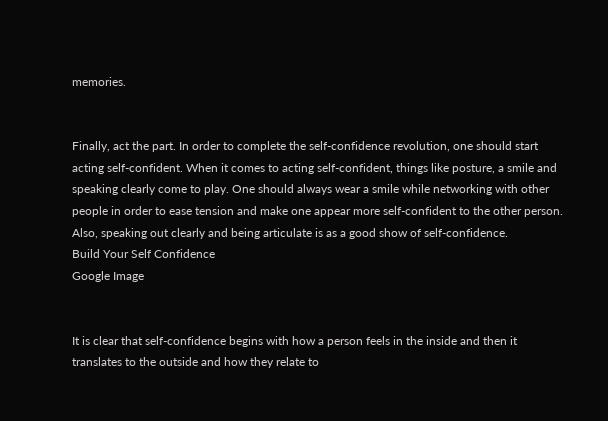memories.


Finally, act the part. In order to complete the self-confidence revolution, one should start acting self-confident. When it comes to acting self-confident, things like posture, a smile and speaking clearly come to play. One should always wear a smile while networking with other people in order to ease tension and make one appear more self-confident to the other person. Also, speaking out clearly and being articulate is as a good show of self-confidence.
Build Your Self Confidence
Google Image


It is clear that self-confidence begins with how a person feels in the inside and then it translates to the outside and how they relate to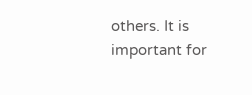others. It is important for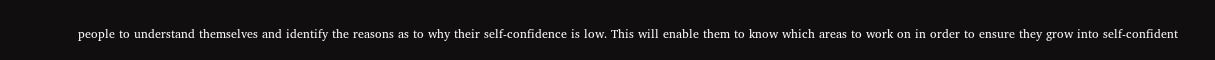people to understand themselves and identify the reasons as to why their self-confidence is low. This will enable them to know which areas to work on in order to ensure they grow into self-confident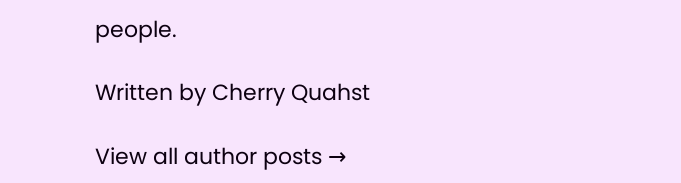people.

Written by Cherry Quahst

View all author posts →